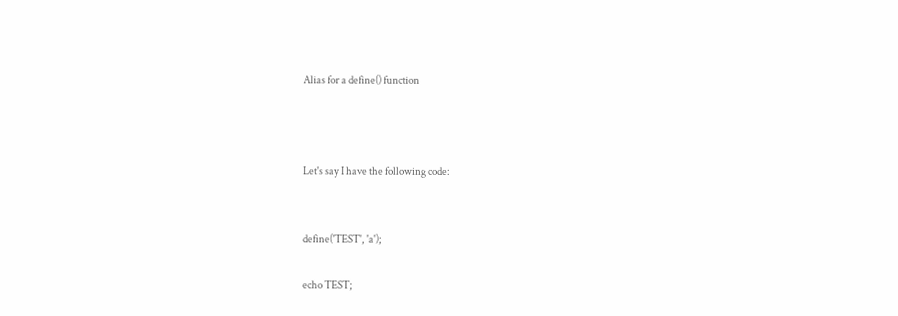Alias for a define() function



Let's say I have the following code:


define('TEST', 'a');

echo TEST;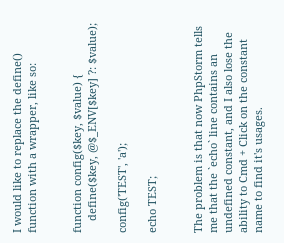I would like to replace the define() function with a wrapper, like so:


function config($key, $value) {
    define($key, @$_ENV[$key] ?: $value);

config('TEST', 'a');

echo TEST;


The problem is that now PhpStorm tells me that the `echo` line contains an undefined constant, and I also lose the ability to Cmd + Click on the constant name to find it's usages.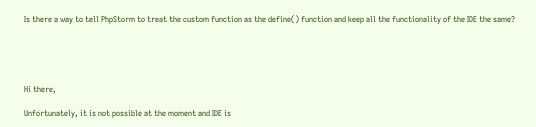Is there a way to tell PhpStorm to treat the custom function as the define() function and keep all the functionality of the IDE the same?





Hi there,

Unfortunately, it is not possible at the moment and IDE is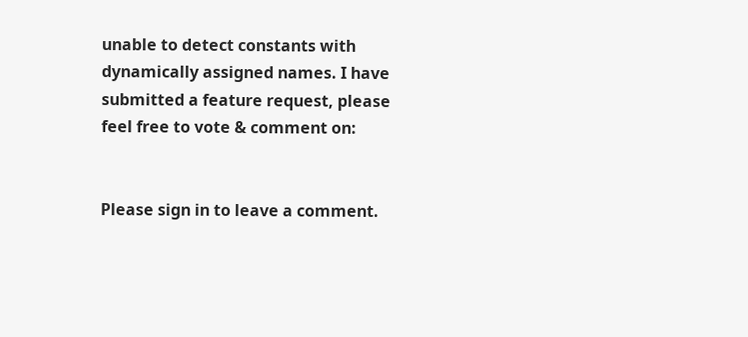unable to detect constants with dynamically assigned names. I have submitted a feature request, please feel free to vote & comment on:


Please sign in to leave a comment.